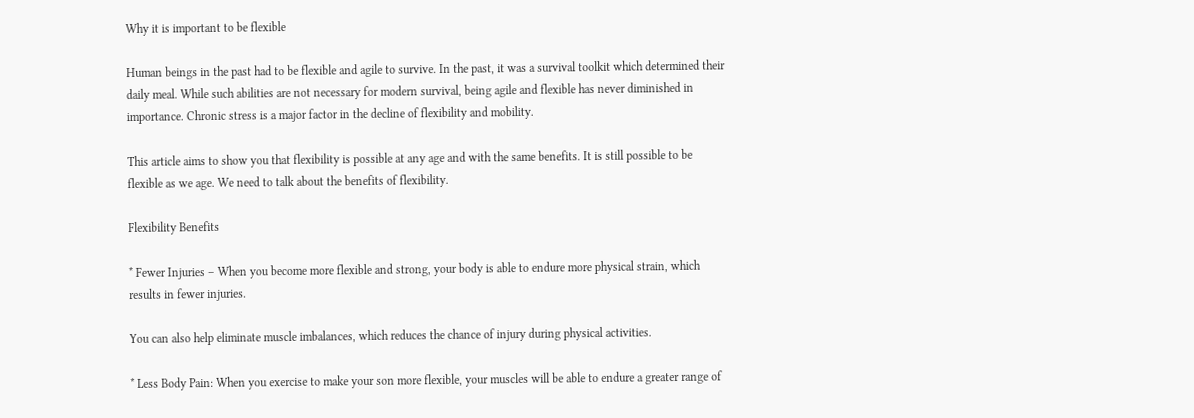Why it is important to be flexible

Human beings in the past had to be flexible and agile to survive. In the past, it was a survival toolkit which determined their daily meal. While such abilities are not necessary for modern survival, being agile and flexible has never diminished in importance. Chronic stress is a major factor in the decline of flexibility and mobility.

This article aims to show you that flexibility is possible at any age and with the same benefits. It is still possible to be flexible as we age. We need to talk about the benefits of flexibility.

Flexibility Benefits

* Fewer Injuries – When you become more flexible and strong, your body is able to endure more physical strain, which results in fewer injuries.

You can also help eliminate muscle imbalances, which reduces the chance of injury during physical activities.

* Less Body Pain: When you exercise to make your son more flexible, your muscles will be able to endure a greater range of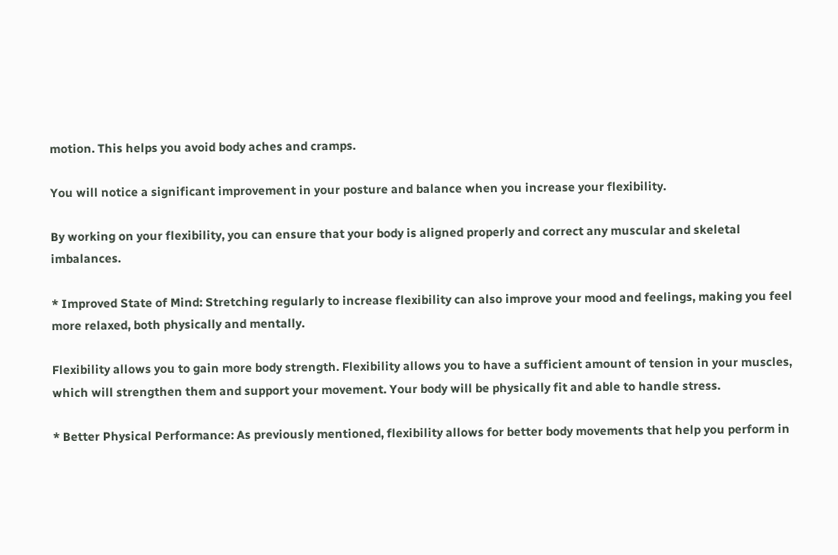motion. This helps you avoid body aches and cramps.

You will notice a significant improvement in your posture and balance when you increase your flexibility.

By working on your flexibility, you can ensure that your body is aligned properly and correct any muscular and skeletal imbalances.

* Improved State of Mind: Stretching regularly to increase flexibility can also improve your mood and feelings, making you feel more relaxed, both physically and mentally.

Flexibility allows you to gain more body strength. Flexibility allows you to have a sufficient amount of tension in your muscles, which will strengthen them and support your movement. Your body will be physically fit and able to handle stress.

* Better Physical Performance: As previously mentioned, flexibility allows for better body movements that help you perform in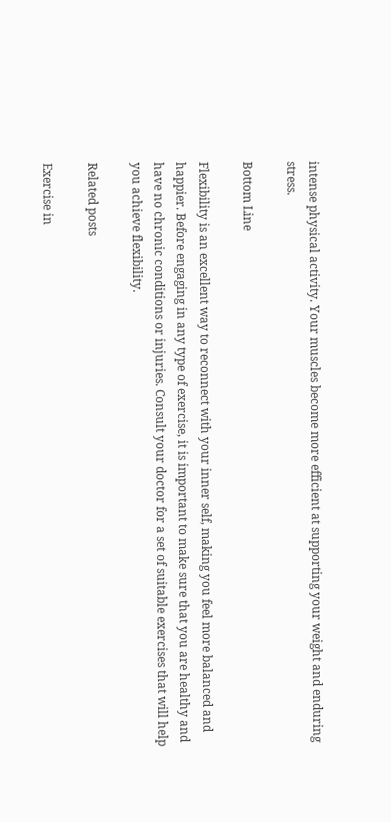intense physical activity. Your muscles become more efficient at supporting your weight and enduring stress.

Bottom Line

Flexibility is an excellent way to reconnect with your inner self, making you feel more balanced and happier. Before engaging in any type of exercise, it is important to make sure that you are healthy and have no chronic conditions or injuries. Consult your doctor for a set of suitable exercises that will help you achieve flexibility.

Related posts

Exercise in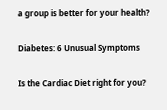a group is better for your health?


Diabetes: 6 Unusual Symptoms


Is the Cardiac Diet right for you?